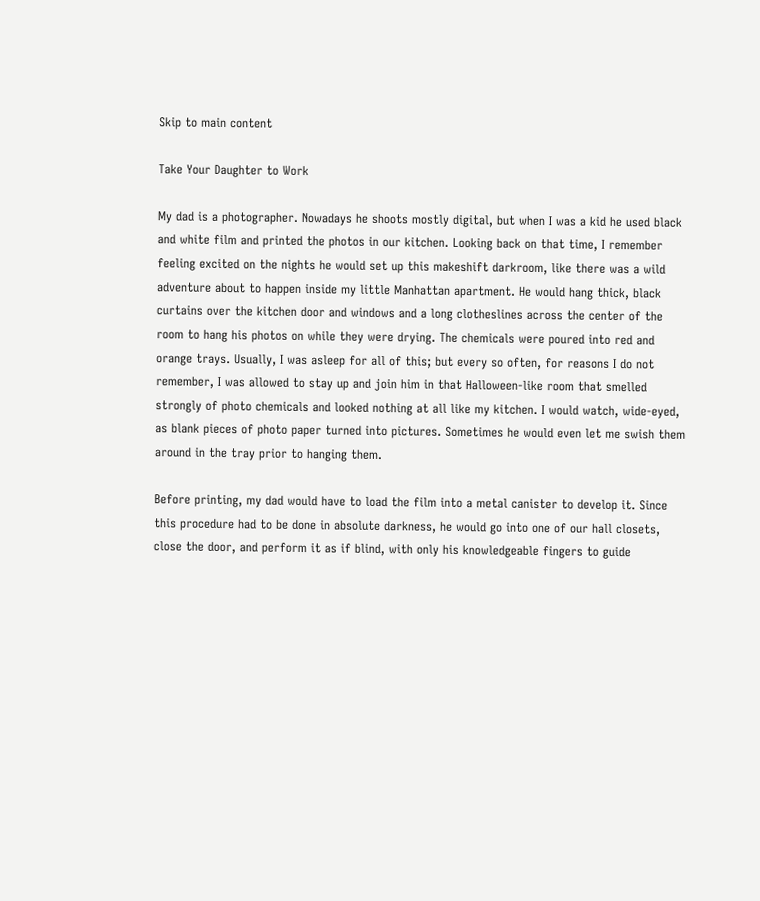Skip to main content

Take Your Daughter to Work

My dad is a photographer. Nowadays he shoots mostly digital, but when I was a kid he used black and white film and printed the photos in our kitchen. Looking back on that time, I remember feeling excited on the nights he would set up this makeshift darkroom, like there was a wild adventure about to happen inside my little Manhattan apartment. He would hang thick, black curtains over the kitchen door and windows and a long clotheslines across the center of the room to hang his photos on while they were drying. The chemicals were poured into red and orange trays. Usually, I was asleep for all of this; but every so often, for reasons I do not remember, I was allowed to stay up and join him in that Halloween-like room that smelled strongly of photo chemicals and looked nothing at all like my kitchen. I would watch, wide-eyed, as blank pieces of photo paper turned into pictures. Sometimes he would even let me swish them around in the tray prior to hanging them.

Before printing, my dad would have to load the film into a metal canister to develop it. Since this procedure had to be done in absolute darkness, he would go into one of our hall closets, close the door, and perform it as if blind, with only his knowledgeable fingers to guide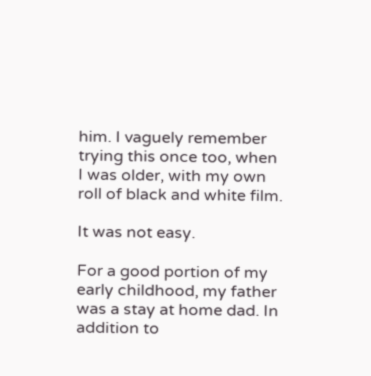him. I vaguely remember trying this once too, when I was older, with my own roll of black and white film.

It was not easy.

For a good portion of my early childhood, my father was a stay at home dad. In addition to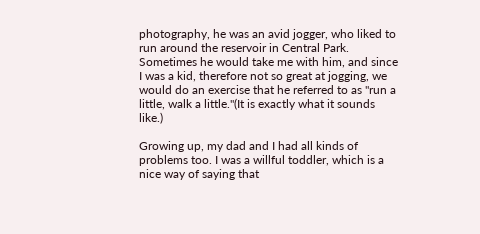photography, he was an avid jogger, who liked to run around the reservoir in Central Park. Sometimes he would take me with him, and since I was a kid, therefore not so great at jogging, we would do an exercise that he referred to as "run a little, walk a little."(It is exactly what it sounds like.)

Growing up, my dad and I had all kinds of problems too. I was a willful toddler, which is a nice way of saying that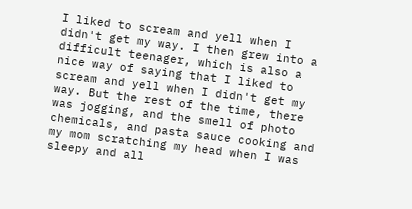I liked to scream and yell when I didn't get my way. I then grew into a difficult teenager, which is also a nice way of saying that I liked to scream and yell when I didn't get my way. But the rest of the time, there was jogging, and the smell of photo chemicals, and pasta sauce cooking and my mom scratching my head when I was sleepy and all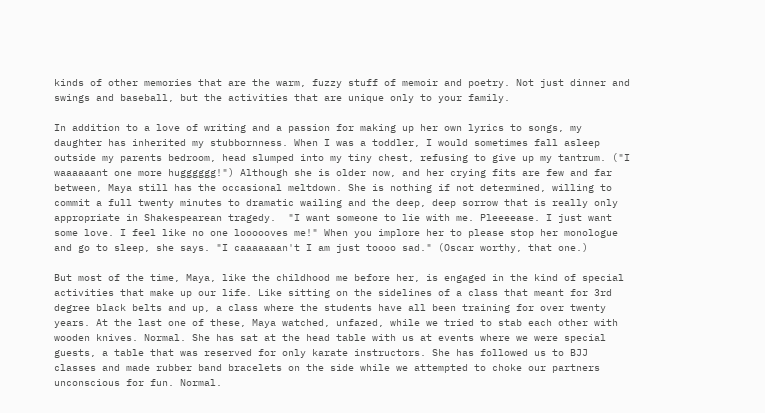kinds of other memories that are the warm, fuzzy stuff of memoir and poetry. Not just dinner and swings and baseball, but the activities that are unique only to your family.

In addition to a love of writing and a passion for making up her own lyrics to songs, my daughter has inherited my stubbornness. When I was a toddler, I would sometimes fall asleep outside my parents bedroom, head slumped into my tiny chest, refusing to give up my tantrum. ("I waaaaaant one more hugggggg!") Although she is older now, and her crying fits are few and far between, Maya still has the occasional meltdown. She is nothing if not determined, willing to commit a full twenty minutes to dramatic wailing and the deep, deep sorrow that is really only appropriate in Shakespearean tragedy.  "I want someone to lie with me. Pleeeease. I just want some love. I feel like no one loooooves me!" When you implore her to please stop her monologue and go to sleep, she says. "I caaaaaaan't I am just toooo sad." (Oscar worthy, that one.)

But most of the time, Maya, like the childhood me before her, is engaged in the kind of special activities that make up our life. Like sitting on the sidelines of a class that meant for 3rd degree black belts and up, a class where the students have all been training for over twenty years. At the last one of these, Maya watched, unfazed, while we tried to stab each other with wooden knives. Normal. She has sat at the head table with us at events where we were special guests, a table that was reserved for only karate instructors. She has followed us to BJJ classes and made rubber band bracelets on the side while we attempted to choke our partners unconscious for fun. Normal.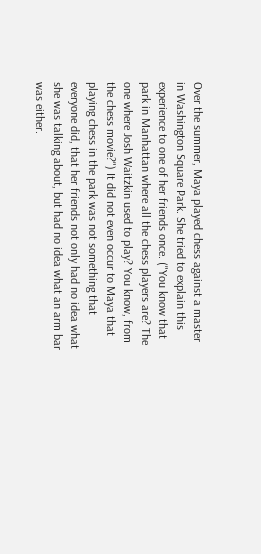Over the summer, Maya played chess against a master in Washington Square Park. She tried to explain this experience to one of her friends once. ("You know that park in Manhattan where all the chess players are? The one where Josh Waitzkin used to play? You know, from the chess movie?") It did not even occur to Maya that playing chess in the park was not something that everyone did, that her friends not only had no idea what she was talking about, but had no idea what an arm bar was either.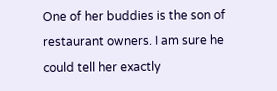One of her buddies is the son of restaurant owners. I am sure he could tell her exactly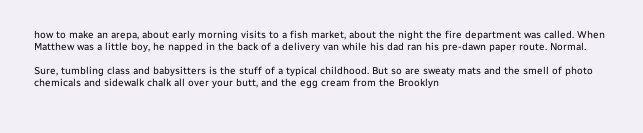how to make an arepa, about early morning visits to a fish market, about the night the fire department was called. When Matthew was a little boy, he napped in the back of a delivery van while his dad ran his pre-dawn paper route. Normal.

Sure, tumbling class and babysitters is the stuff of a typical childhood. But so are sweaty mats and the smell of photo chemicals and sidewalk chalk all over your butt, and the egg cream from the Brooklyn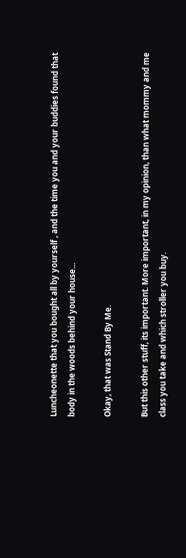Luncheonette that you bought all by yourself , and the time you and your buddies found that body in the woods behind your house...

Okay, that was Stand By Me.

But this other stuff, its important. More important, in my opinion, than what mommy and me class you take and which stroller you buy.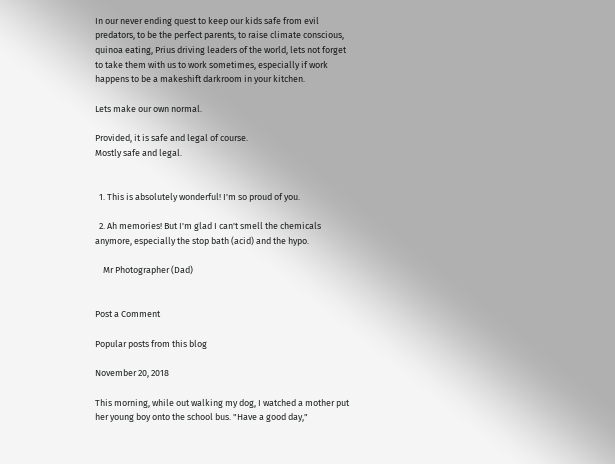In our never ending quest to keep our kids safe from evil predators, to be the perfect parents, to raise climate conscious, quinoa eating, Prius driving leaders of the world, lets not forget to take them with us to work sometimes, especially if work happens to be a makeshift darkroom in your kitchen.

Lets make our own normal.

Provided, it is safe and legal of course.
Mostly safe and legal.


  1. This is absolutely wonderful! I'm so proud of you.

  2. Ah memories! But I'm glad I can't smell the chemicals anymore, especially the stop bath (acid) and the hypo.

    Mr Photographer (Dad)


Post a Comment

Popular posts from this blog

November 20, 2018

This morning, while out walking my dog, I watched a mother put her young boy onto the school bus. "Have a good day,"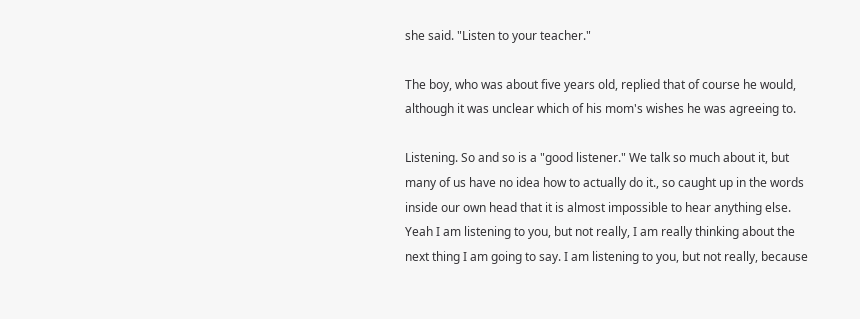she said. "Listen to your teacher."

The boy, who was about five years old, replied that of course he would, although it was unclear which of his mom's wishes he was agreeing to.

Listening. So and so is a "good listener." We talk so much about it, but many of us have no idea how to actually do it., so caught up in the words inside our own head that it is almost impossible to hear anything else. Yeah I am listening to you, but not really, I am really thinking about the next thing I am going to say. I am listening to you, but not really, because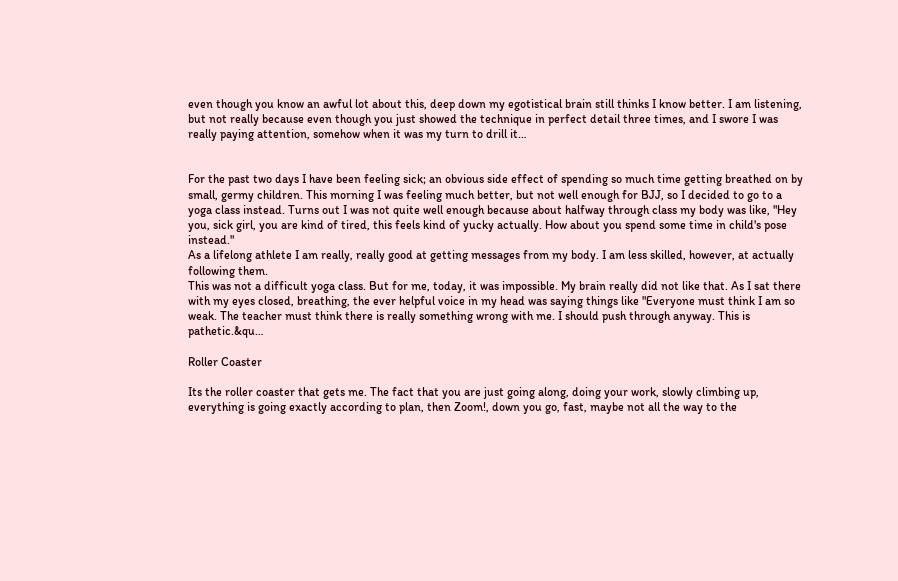even though you know an awful lot about this, deep down my egotistical brain still thinks I know better. I am listening, but not really because even though you just showed the technique in perfect detail three times, and I swore I was really paying attention, somehow when it was my turn to drill it…


For the past two days I have been feeling sick; an obvious side effect of spending so much time getting breathed on by small, germy children. This morning I was feeling much better, but not well enough for BJJ, so I decided to go to a yoga class instead. Turns out I was not quite well enough because about halfway through class my body was like, "Hey you, sick girl, you are kind of tired, this feels kind of yucky actually. How about you spend some time in child's pose instead."
As a lifelong athlete I am really, really good at getting messages from my body. I am less skilled, however, at actually following them.
This was not a difficult yoga class. But for me, today, it was impossible. My brain really did not like that. As I sat there with my eyes closed, breathing, the ever helpful voice in my head was saying things like "Everyone must think I am so weak. The teacher must think there is really something wrong with me. I should push through anyway. This is pathetic.&qu…

Roller Coaster

Its the roller coaster that gets me. The fact that you are just going along, doing your work, slowly climbing up, everything is going exactly according to plan, then Zoom!, down you go, fast, maybe not all the way to the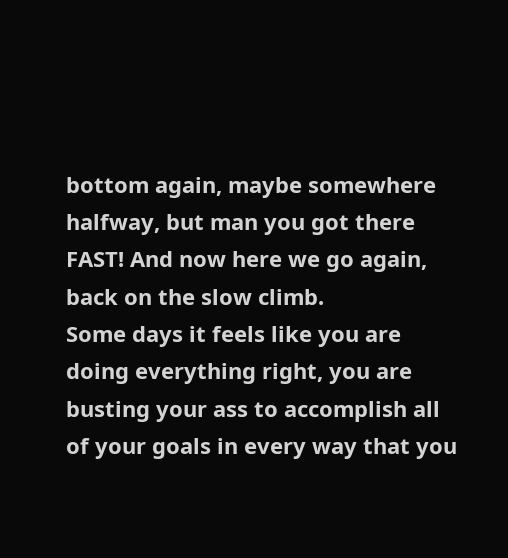bottom again, maybe somewhere halfway, but man you got there FAST! And now here we go again, back on the slow climb.
Some days it feels like you are doing everything right, you are busting your ass to accomplish all of your goals in every way that you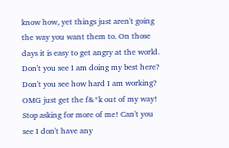know how, yet things just aren't going the way you want them to. On those days it is easy to get angry at the world. Don't you see I am doing my best here? Don't you see how hard I am working? OMG just get the f&*k out of my way! Stop asking for more of me! Can't you see I don't have any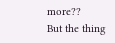more??
But the thing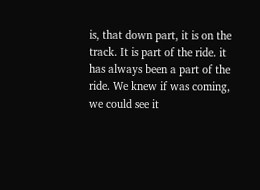is, that down part, it is on the track. It is part of the ride. it has always been a part of the ride. We knew if was coming, we could see it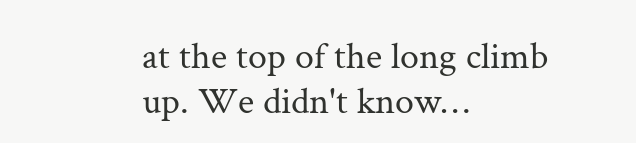at the top of the long climb up. We didn't know…